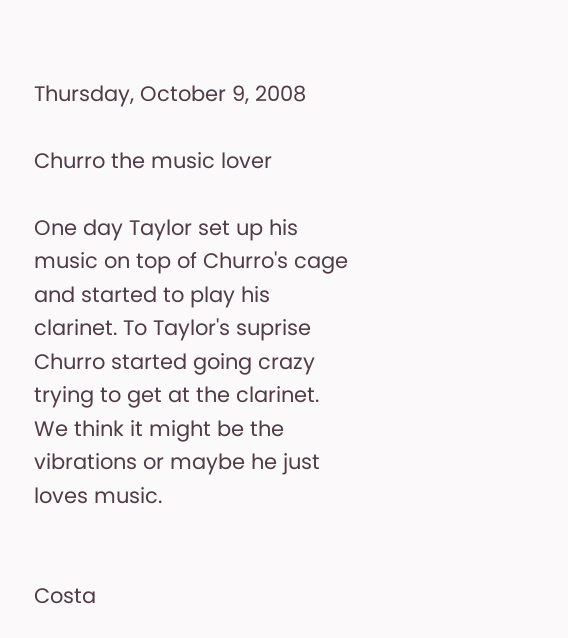Thursday, October 9, 2008

Churro the music lover

One day Taylor set up his music on top of Churro's cage and started to play his clarinet. To Taylor's suprise Churro started going crazy trying to get at the clarinet. We think it might be the vibrations or maybe he just loves music.


Costa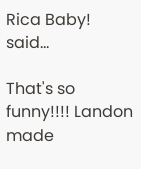Rica Baby! said...

That's so funny!!!! Landon made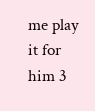me play it for him 3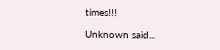times!!!

Unknown said...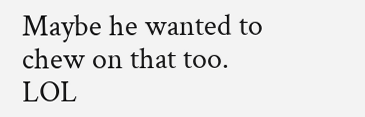Maybe he wanted to chew on that too. LOL